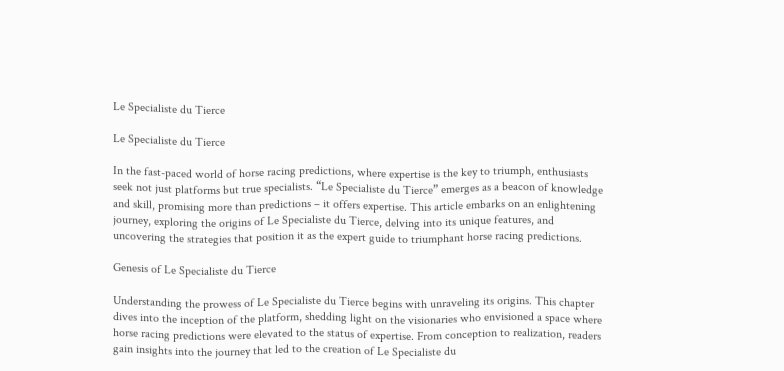Le Specialiste du Tierce

Le Specialiste du Tierce

In the fast-paced world of horse racing predictions, where expertise is the key to triumph, enthusiasts seek not just platforms but true specialists. “Le Specialiste du Tierce” emerges as a beacon of knowledge and skill, promising more than predictions – it offers expertise. This article embarks on an enlightening journey, exploring the origins of Le Specialiste du Tierce, delving into its unique features, and uncovering the strategies that position it as the expert guide to triumphant horse racing predictions.

Genesis of Le Specialiste du Tierce

Understanding the prowess of Le Specialiste du Tierce begins with unraveling its origins. This chapter dives into the inception of the platform, shedding light on the visionaries who envisioned a space where horse racing predictions were elevated to the status of expertise. From conception to realization, readers gain insights into the journey that led to the creation of Le Specialiste du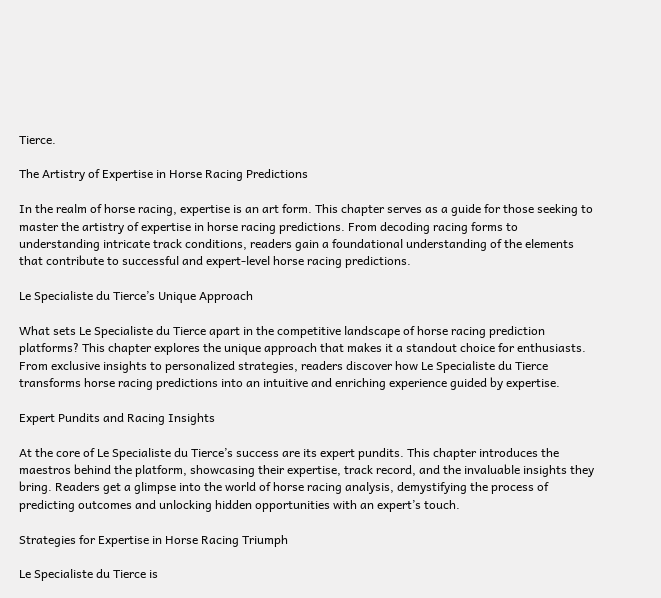Tierce.

The Artistry of Expertise in Horse Racing Predictions

In the realm of horse racing, expertise is an art form. This chapter serves as a guide for those seeking to master the artistry of expertise in horse racing predictions. From decoding racing forms to understanding intricate track conditions, readers gain a foundational understanding of the elements that contribute to successful and expert-level horse racing predictions.

Le Specialiste du Tierce’s Unique Approach

What sets Le Specialiste du Tierce apart in the competitive landscape of horse racing prediction platforms? This chapter explores the unique approach that makes it a standout choice for enthusiasts. From exclusive insights to personalized strategies, readers discover how Le Specialiste du Tierce transforms horse racing predictions into an intuitive and enriching experience guided by expertise.

Expert Pundits and Racing Insights

At the core of Le Specialiste du Tierce’s success are its expert pundits. This chapter introduces the maestros behind the platform, showcasing their expertise, track record, and the invaluable insights they bring. Readers get a glimpse into the world of horse racing analysis, demystifying the process of predicting outcomes and unlocking hidden opportunities with an expert’s touch.

Strategies for Expertise in Horse Racing Triumph

Le Specialiste du Tierce is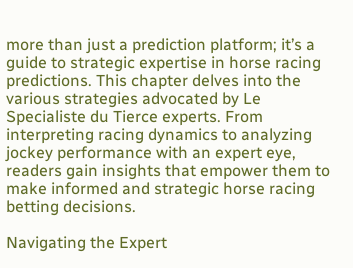more than just a prediction platform; it’s a guide to strategic expertise in horse racing predictions. This chapter delves into the various strategies advocated by Le Specialiste du Tierce experts. From interpreting racing dynamics to analyzing jockey performance with an expert eye, readers gain insights that empower them to make informed and strategic horse racing betting decisions.

Navigating the Expert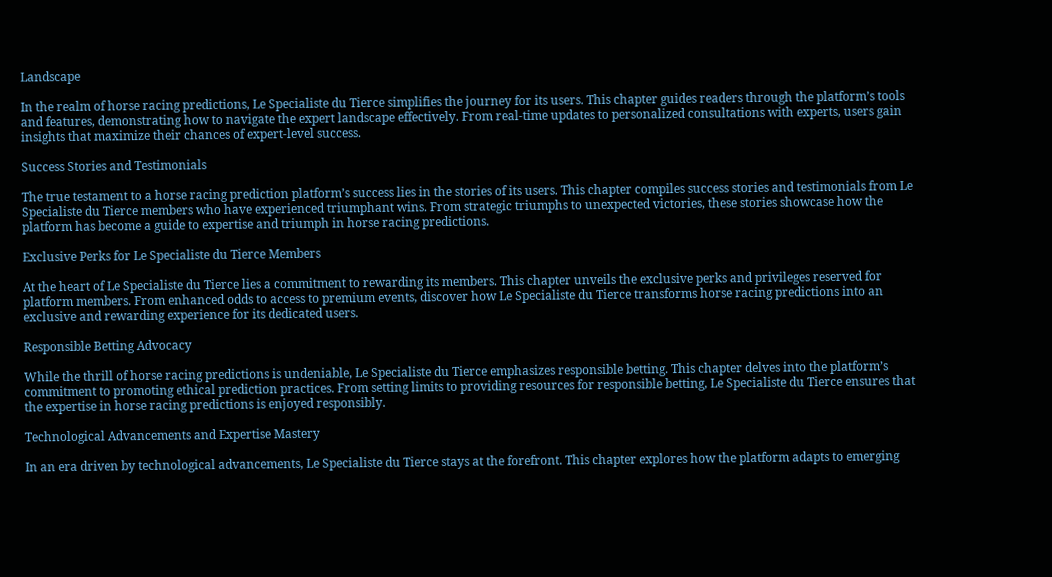Landscape

In the realm of horse racing predictions, Le Specialiste du Tierce simplifies the journey for its users. This chapter guides readers through the platform’s tools and features, demonstrating how to navigate the expert landscape effectively. From real-time updates to personalized consultations with experts, users gain insights that maximize their chances of expert-level success.

Success Stories and Testimonials

The true testament to a horse racing prediction platform’s success lies in the stories of its users. This chapter compiles success stories and testimonials from Le Specialiste du Tierce members who have experienced triumphant wins. From strategic triumphs to unexpected victories, these stories showcase how the platform has become a guide to expertise and triumph in horse racing predictions.

Exclusive Perks for Le Specialiste du Tierce Members

At the heart of Le Specialiste du Tierce lies a commitment to rewarding its members. This chapter unveils the exclusive perks and privileges reserved for platform members. From enhanced odds to access to premium events, discover how Le Specialiste du Tierce transforms horse racing predictions into an exclusive and rewarding experience for its dedicated users.

Responsible Betting Advocacy

While the thrill of horse racing predictions is undeniable, Le Specialiste du Tierce emphasizes responsible betting. This chapter delves into the platform’s commitment to promoting ethical prediction practices. From setting limits to providing resources for responsible betting, Le Specialiste du Tierce ensures that the expertise in horse racing predictions is enjoyed responsibly.

Technological Advancements and Expertise Mastery

In an era driven by technological advancements, Le Specialiste du Tierce stays at the forefront. This chapter explores how the platform adapts to emerging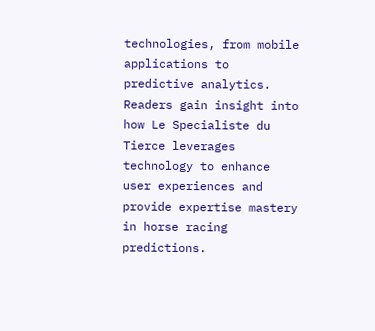technologies, from mobile applications to predictive analytics. Readers gain insight into how Le Specialiste du Tierce leverages technology to enhance user experiences and provide expertise mastery in horse racing predictions.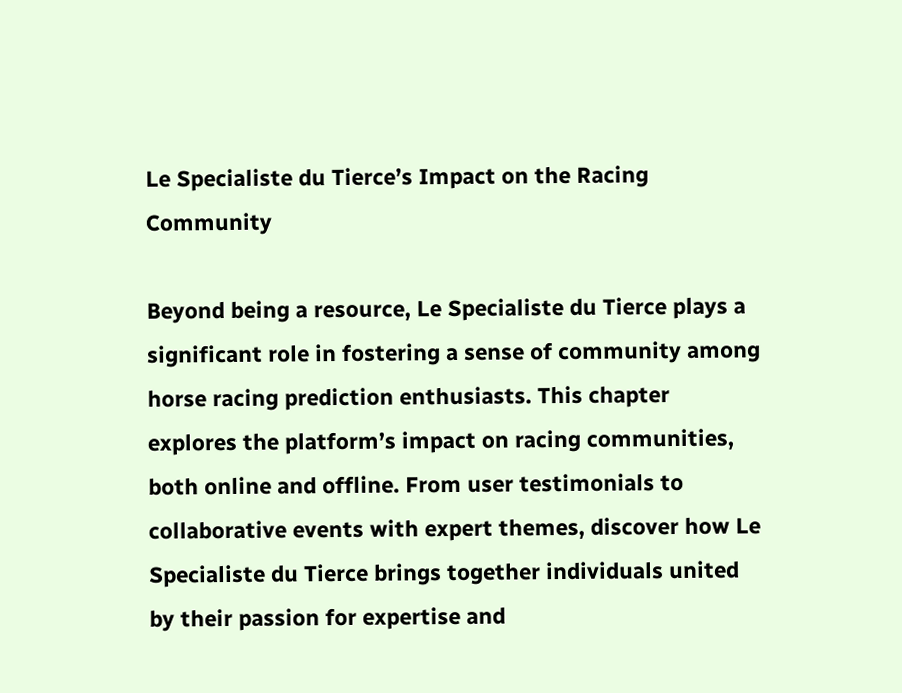Le Specialiste du Tierce’s Impact on the Racing Community

Beyond being a resource, Le Specialiste du Tierce plays a significant role in fostering a sense of community among horse racing prediction enthusiasts. This chapter explores the platform’s impact on racing communities, both online and offline. From user testimonials to collaborative events with expert themes, discover how Le Specialiste du Tierce brings together individuals united by their passion for expertise and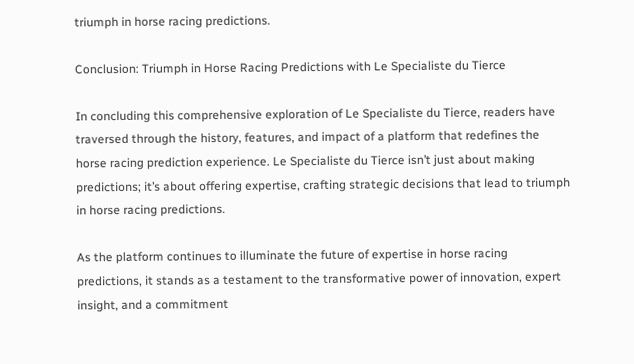triumph in horse racing predictions.

Conclusion: Triumph in Horse Racing Predictions with Le Specialiste du Tierce

In concluding this comprehensive exploration of Le Specialiste du Tierce, readers have traversed through the history, features, and impact of a platform that redefines the horse racing prediction experience. Le Specialiste du Tierce isn’t just about making predictions; it’s about offering expertise, crafting strategic decisions that lead to triumph in horse racing predictions.

As the platform continues to illuminate the future of expertise in horse racing predictions, it stands as a testament to the transformative power of innovation, expert insight, and a commitment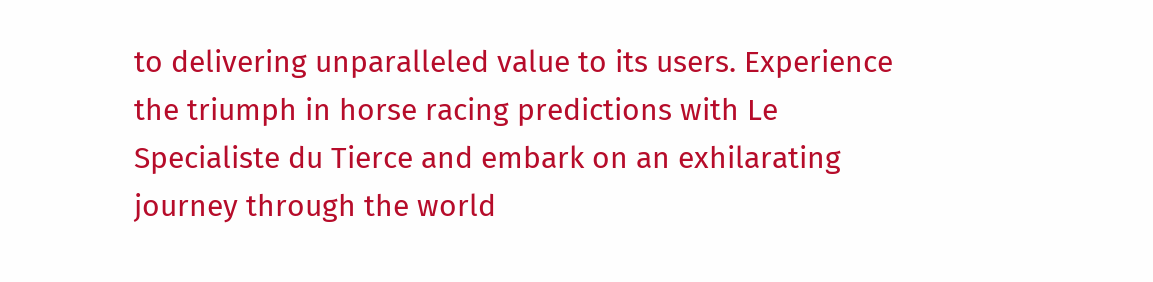to delivering unparalleled value to its users. Experience the triumph in horse racing predictions with Le Specialiste du Tierce and embark on an exhilarating journey through the world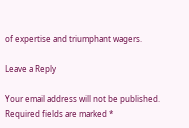of expertise and triumphant wagers.

Leave a Reply

Your email address will not be published. Required fields are marked *